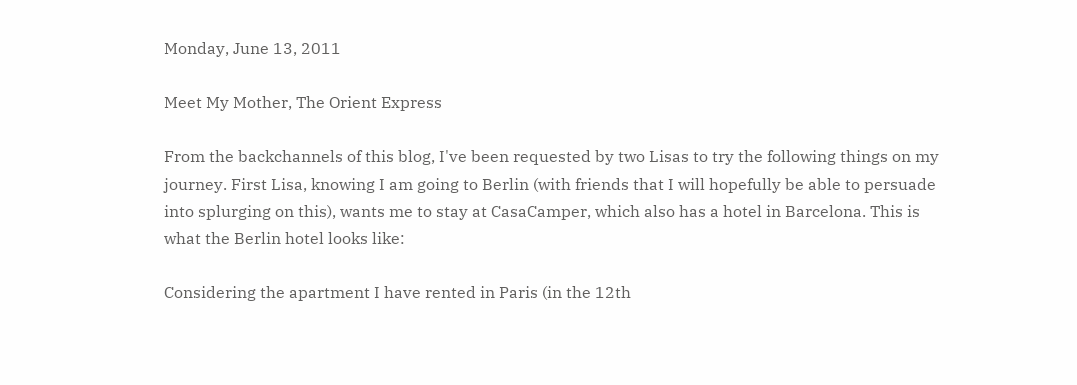Monday, June 13, 2011

Meet My Mother, The Orient Express

From the backchannels of this blog, I've been requested by two Lisas to try the following things on my journey. First Lisa, knowing I am going to Berlin (with friends that I will hopefully be able to persuade into splurging on this), wants me to stay at CasaCamper, which also has a hotel in Barcelona. This is what the Berlin hotel looks like:

Considering the apartment I have rented in Paris (in the 12th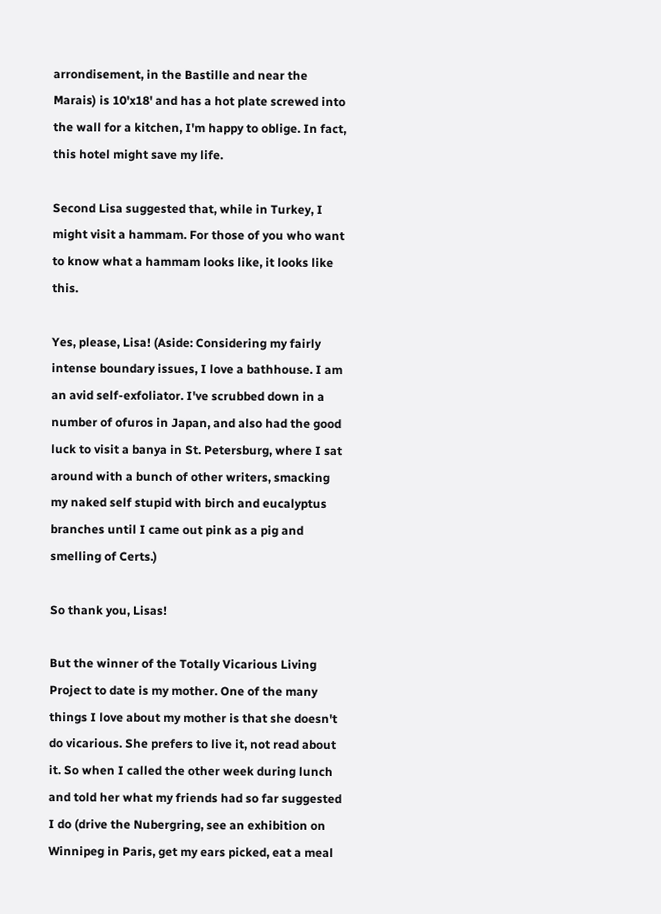arrondisement, in the Bastille and near the Marais) is 10'x18' and has a hot plate screwed into the wall for a kitchen, I'm happy to oblige. In fact, this hotel might save my life.

Second Lisa suggested that, while in Turkey, I might visit a hammam. For those of you who want to know what a hammam looks like, it looks like this.

Yes, please, Lisa! (Aside: Considering my fairly intense boundary issues, I love a bathhouse. I am an avid self-exfoliator. I've scrubbed down in a number of ofuros in Japan, and also had the good luck to visit a banya in St. Petersburg, where I sat around with a bunch of other writers, smacking my naked self stupid with birch and eucalyptus branches until I came out pink as a pig and smelling of Certs.)

So thank you, Lisas!

But the winner of the Totally Vicarious Living Project to date is my mother. One of the many things I love about my mother is that she doesn't do vicarious. She prefers to live it, not read about it. So when I called the other week during lunch and told her what my friends had so far suggested I do (drive the Nubergring, see an exhibition on Winnipeg in Paris, get my ears picked, eat a meal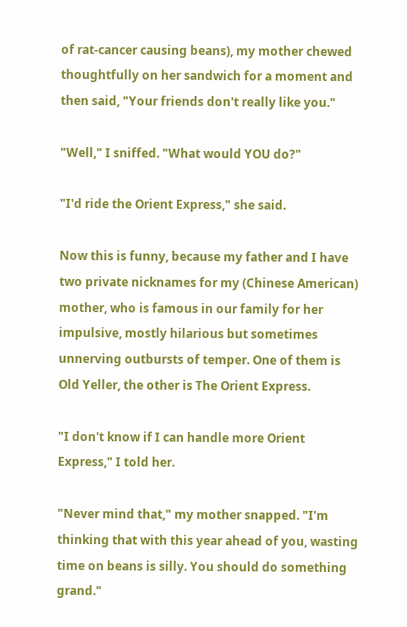of rat-cancer causing beans), my mother chewed thoughtfully on her sandwich for a moment and then said, "Your friends don't really like you."

"Well," I sniffed. "What would YOU do?"

"I'd ride the Orient Express," she said.

Now this is funny, because my father and I have two private nicknames for my (Chinese American) mother, who is famous in our family for her impulsive, mostly hilarious but sometimes unnerving outbursts of temper. One of them is Old Yeller, the other is The Orient Express.

"I don't know if I can handle more Orient Express," I told her.

"Never mind that," my mother snapped. "I'm thinking that with this year ahead of you, wasting time on beans is silly. You should do something grand."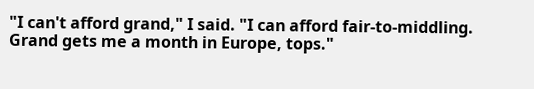"I can't afford grand," I said. "I can afford fair-to-middling. Grand gets me a month in Europe, tops."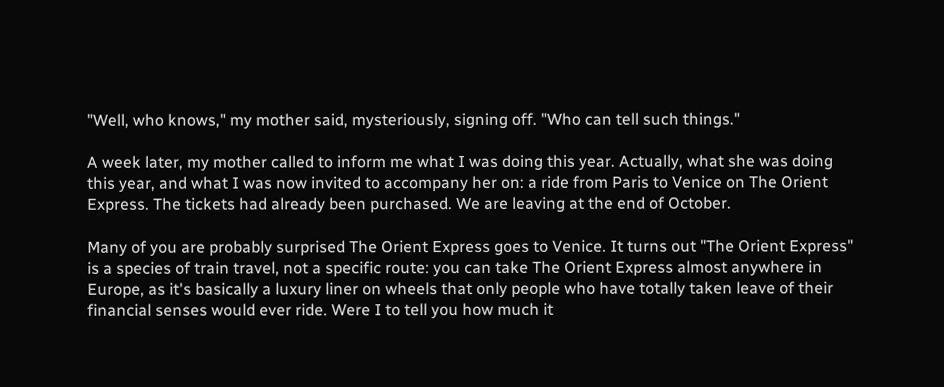"Well, who knows," my mother said, mysteriously, signing off. "Who can tell such things."

A week later, my mother called to inform me what I was doing this year. Actually, what she was doing this year, and what I was now invited to accompany her on: a ride from Paris to Venice on The Orient Express. The tickets had already been purchased. We are leaving at the end of October.

Many of you are probably surprised The Orient Express goes to Venice. It turns out "The Orient Express" is a species of train travel, not a specific route: you can take The Orient Express almost anywhere in Europe, as it's basically a luxury liner on wheels that only people who have totally taken leave of their financial senses would ever ride. Were I to tell you how much it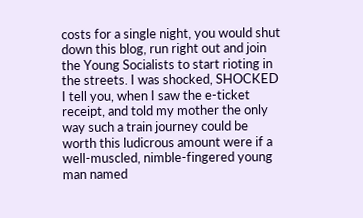costs for a single night, you would shut down this blog, run right out and join the Young Socialists to start rioting in the streets. I was shocked, SHOCKED I tell you, when I saw the e-ticket receipt, and told my mother the only way such a train journey could be worth this ludicrous amount were if a well-muscled, nimble-fingered young man named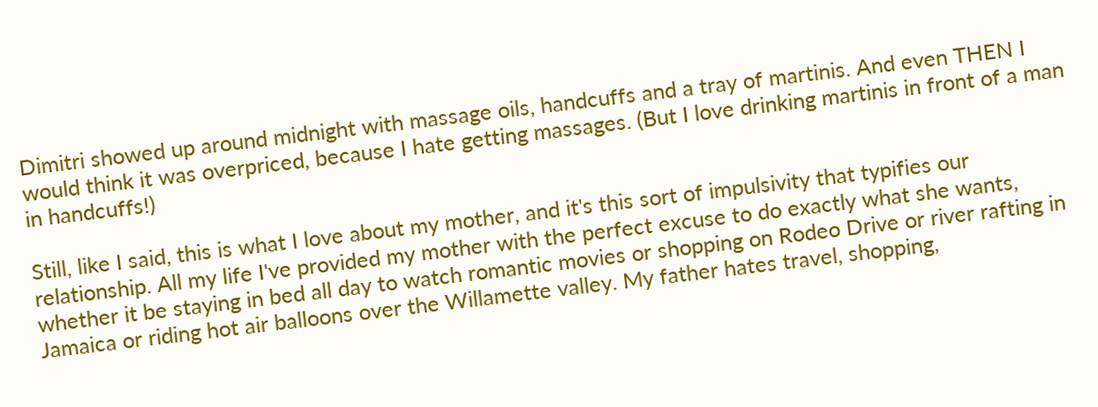Dimitri showed up around midnight with massage oils, handcuffs and a tray of martinis. And even THEN I would think it was overpriced, because I hate getting massages. (But I love drinking martinis in front of a man in handcuffs!)

Still, like I said, this is what I love about my mother, and it's this sort of impulsivity that typifies our relationship. All my life I've provided my mother with the perfect excuse to do exactly what she wants, whether it be staying in bed all day to watch romantic movies or shopping on Rodeo Drive or river rafting in Jamaica or riding hot air balloons over the Willamette valley. My father hates travel, shopping,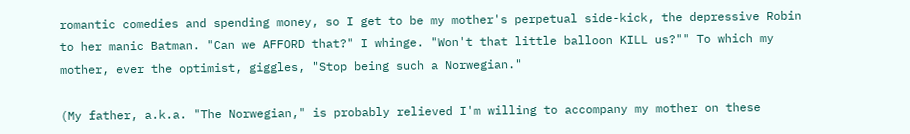romantic comedies and spending money, so I get to be my mother's perpetual side-kick, the depressive Robin to her manic Batman. "Can we AFFORD that?" I whinge. "Won't that little balloon KILL us?"" To which my mother, ever the optimist, giggles, "Stop being such a Norwegian."

(My father, a.k.a. "The Norwegian," is probably relieved I'm willing to accompany my mother on these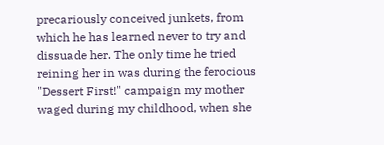precariously conceived junkets, from which he has learned never to try and dissuade her. The only time he tried reining her in was during the ferocious "Dessert First!" campaign my mother waged during my childhood, when she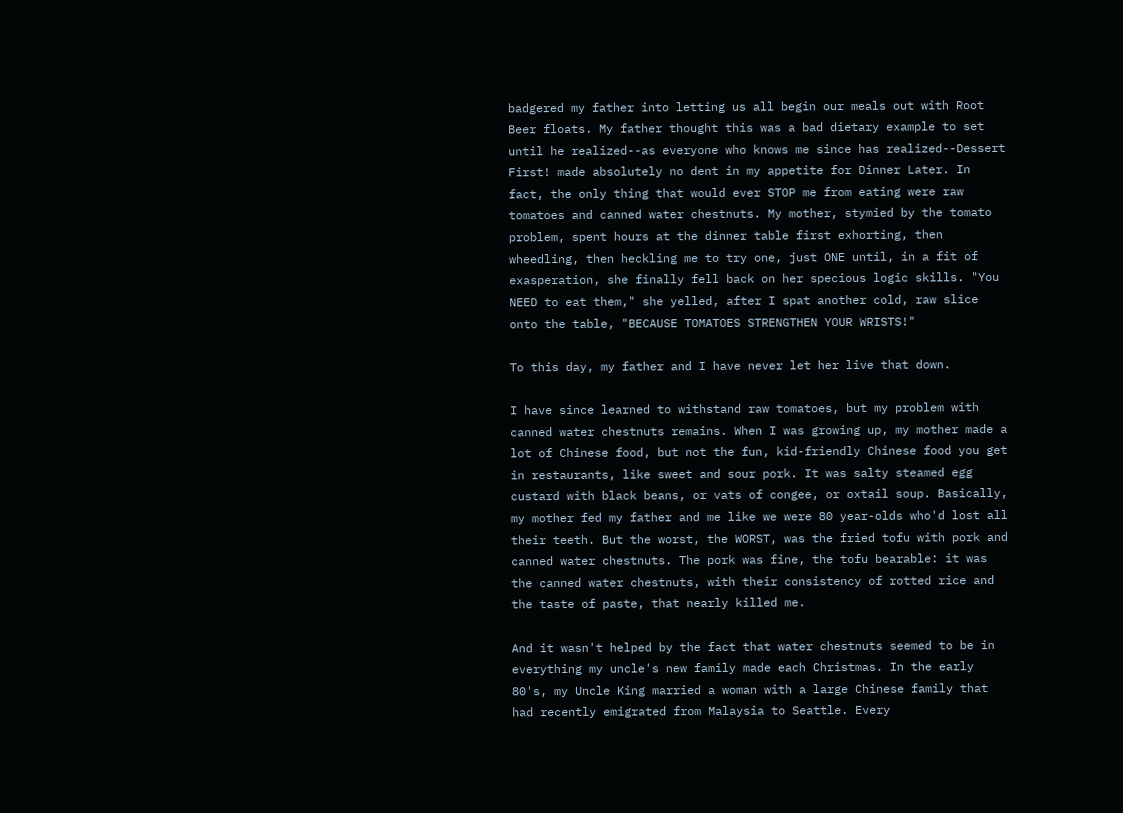badgered my father into letting us all begin our meals out with Root Beer floats. My father thought this was a bad dietary example to set until he realized--as everyone who knows me since has realized--Dessert First! made absolutely no dent in my appetite for Dinner Later. In fact, the only thing that would ever STOP me from eating were raw tomatoes and canned water chestnuts. My mother, stymied by the tomato problem, spent hours at the dinner table first exhorting, then wheedling, then heckling me to try one, just ONE until, in a fit of exasperation, she finally fell back on her specious logic skills. "You NEED to eat them," she yelled, after I spat another cold, raw slice onto the table, "BECAUSE TOMATOES STRENGTHEN YOUR WRISTS!"

To this day, my father and I have never let her live that down.

I have since learned to withstand raw tomatoes, but my problem with canned water chestnuts remains. When I was growing up, my mother made a lot of Chinese food, but not the fun, kid-friendly Chinese food you get in restaurants, like sweet and sour pork. It was salty steamed egg custard with black beans, or vats of congee, or oxtail soup. Basically, my mother fed my father and me like we were 80 year-olds who'd lost all their teeth. But the worst, the WORST, was the fried tofu with pork and canned water chestnuts. The pork was fine, the tofu bearable: it was the canned water chestnuts, with their consistency of rotted rice and the taste of paste, that nearly killed me.

And it wasn't helped by the fact that water chestnuts seemed to be in everything my uncle's new family made each Christmas. In the early 80's, my Uncle King married a woman with a large Chinese family that had recently emigrated from Malaysia to Seattle. Every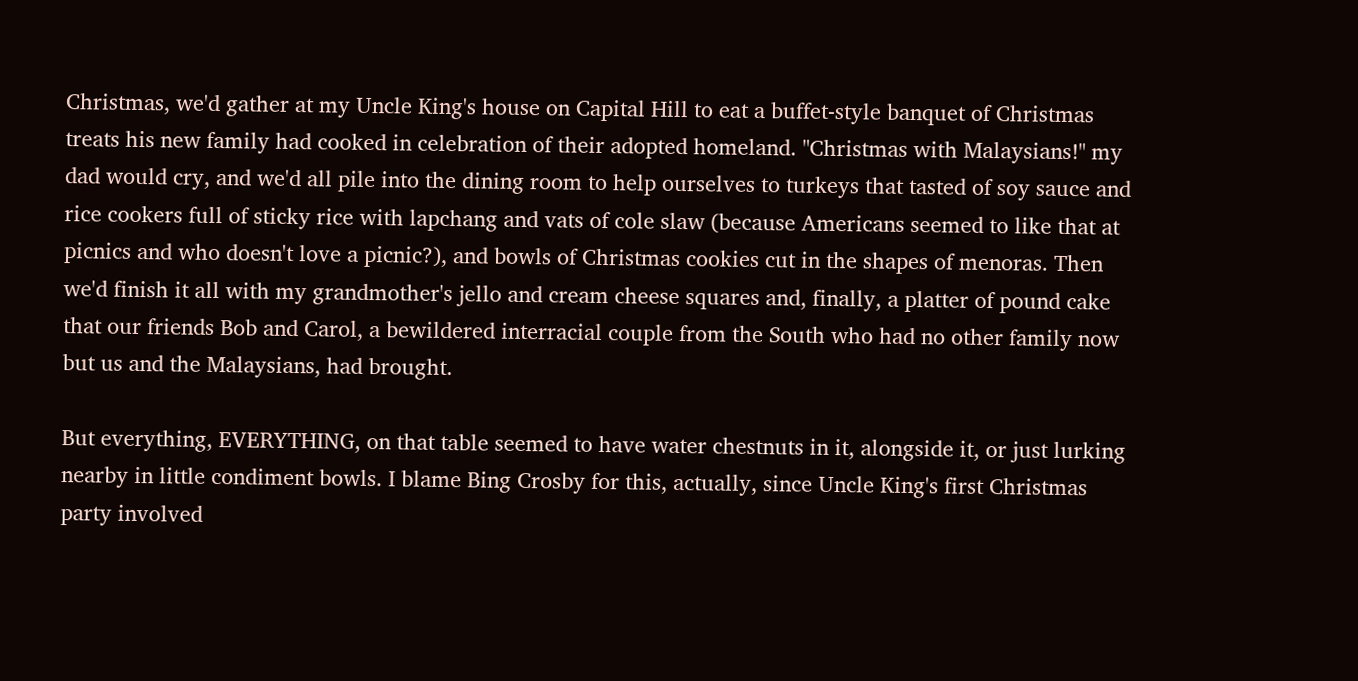Christmas, we'd gather at my Uncle King's house on Capital Hill to eat a buffet-style banquet of Christmas treats his new family had cooked in celebration of their adopted homeland. "Christmas with Malaysians!" my dad would cry, and we'd all pile into the dining room to help ourselves to turkeys that tasted of soy sauce and rice cookers full of sticky rice with lapchang and vats of cole slaw (because Americans seemed to like that at picnics and who doesn't love a picnic?), and bowls of Christmas cookies cut in the shapes of menoras. Then we'd finish it all with my grandmother's jello and cream cheese squares and, finally, a platter of pound cake that our friends Bob and Carol, a bewildered interracial couple from the South who had no other family now but us and the Malaysians, had brought.

But everything, EVERYTHING, on that table seemed to have water chestnuts in it, alongside it, or just lurking nearby in little condiment bowls. I blame Bing Crosby for this, actually, since Uncle King's first Christmas party involved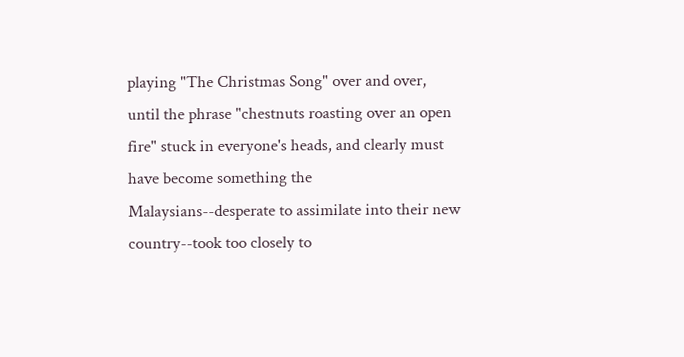playing "The Christmas Song" over and over, until the phrase "chestnuts roasting over an open fire" stuck in everyone's heads, and clearly must have become something the Malaysians--desperate to assimilate into their new country--took too closely to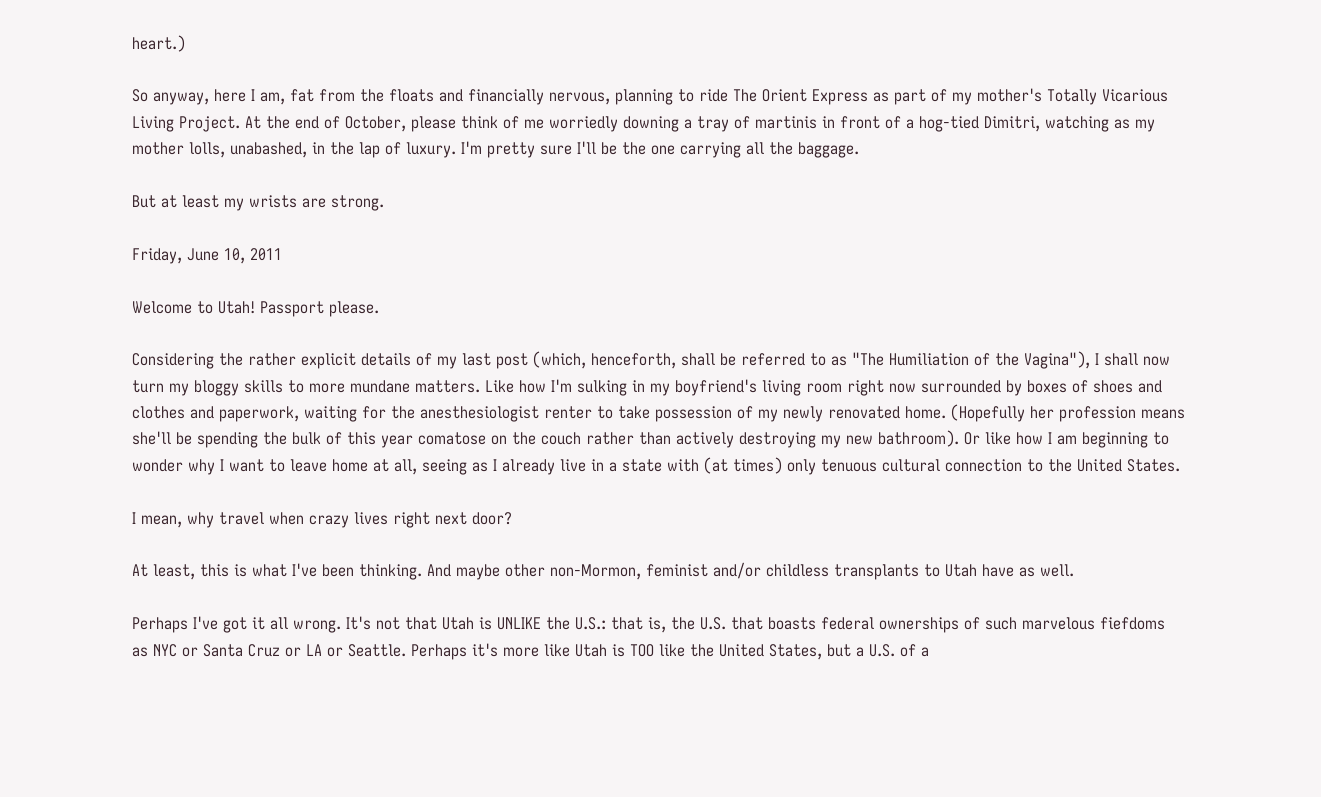heart.)

So anyway, here I am, fat from the floats and financially nervous, planning to ride The Orient Express as part of my mother's Totally Vicarious Living Project. At the end of October, please think of me worriedly downing a tray of martinis in front of a hog-tied Dimitri, watching as my mother lolls, unabashed, in the lap of luxury. I'm pretty sure I'll be the one carrying all the baggage.

But at least my wrists are strong.

Friday, June 10, 2011

Welcome to Utah! Passport please.

Considering the rather explicit details of my last post (which, henceforth, shall be referred to as "The Humiliation of the Vagina"), I shall now turn my bloggy skills to more mundane matters. Like how I'm sulking in my boyfriend's living room right now surrounded by boxes of shoes and clothes and paperwork, waiting for the anesthesiologist renter to take possession of my newly renovated home. (Hopefully her profession means she'll be spending the bulk of this year comatose on the couch rather than actively destroying my new bathroom). Or like how I am beginning to wonder why I want to leave home at all, seeing as I already live in a state with (at times) only tenuous cultural connection to the United States.

I mean, why travel when crazy lives right next door?

At least, this is what I've been thinking. And maybe other non-Mormon, feminist and/or childless transplants to Utah have as well.

Perhaps I've got it all wrong. It's not that Utah is UNLIKE the U.S.: that is, the U.S. that boasts federal ownerships of such marvelous fiefdoms as NYC or Santa Cruz or LA or Seattle. Perhaps it's more like Utah is TOO like the United States, but a U.S. of a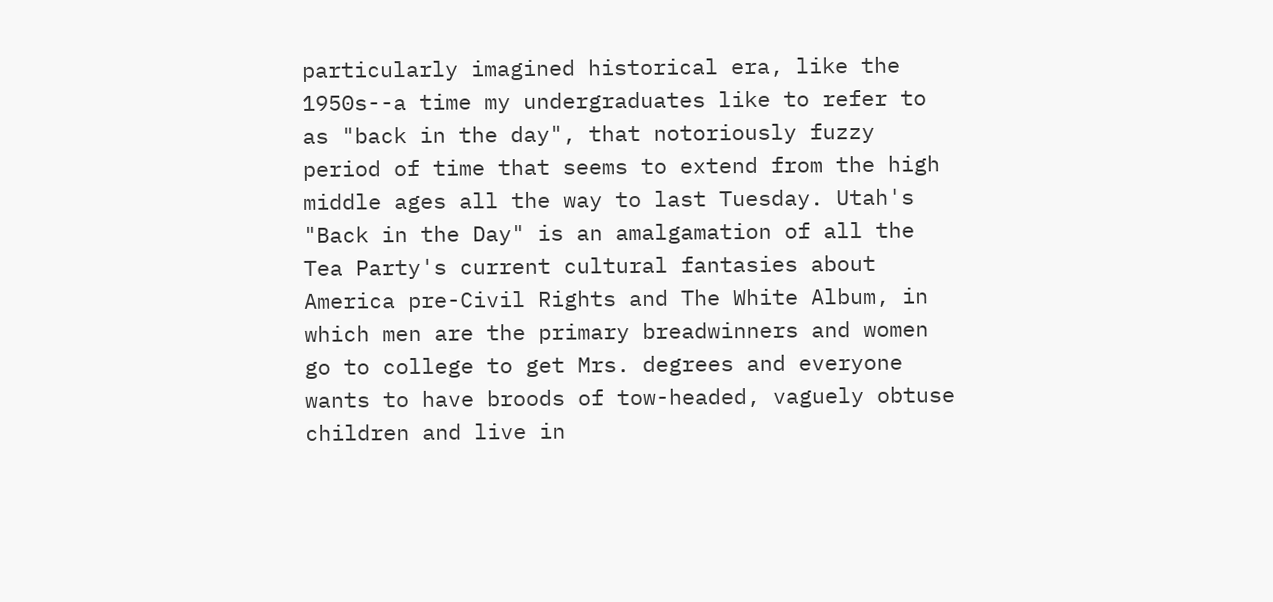particularly imagined historical era, like the 1950s--a time my undergraduates like to refer to as "back in the day", that notoriously fuzzy period of time that seems to extend from the high middle ages all the way to last Tuesday. Utah's "Back in the Day" is an amalgamation of all the Tea Party's current cultural fantasies about America pre-Civil Rights and The White Album, in which men are the primary breadwinners and women go to college to get Mrs. degrees and everyone wants to have broods of tow-headed, vaguely obtuse children and live in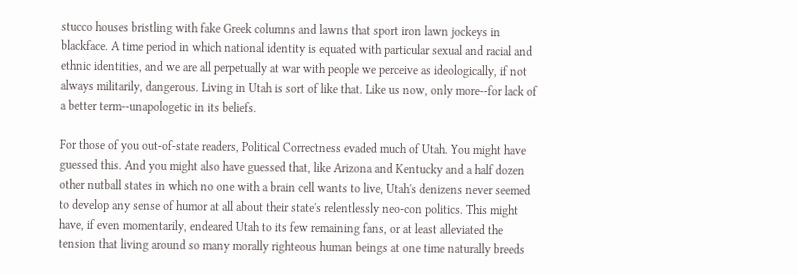stucco houses bristling with fake Greek columns and lawns that sport iron lawn jockeys in blackface. A time period in which national identity is equated with particular sexual and racial and ethnic identities, and we are all perpetually at war with people we perceive as ideologically, if not always militarily, dangerous. Living in Utah is sort of like that. Like us now, only more--for lack of a better term--unapologetic in its beliefs.

For those of you out-of-state readers, Political Correctness evaded much of Utah. You might have guessed this. And you might also have guessed that, like Arizona and Kentucky and a half dozen other nutball states in which no one with a brain cell wants to live, Utah's denizens never seemed to develop any sense of humor at all about their state's relentlessly neo-con politics. This might have, if even momentarily, endeared Utah to its few remaining fans, or at least alleviated the tension that living around so many morally righteous human beings at one time naturally breeds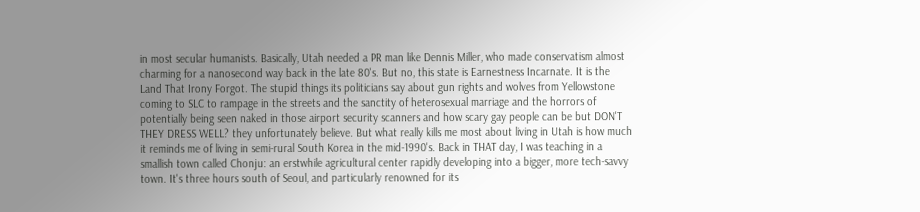in most secular humanists. Basically, Utah needed a PR man like Dennis Miller, who made conservatism almost charming for a nanosecond way back in the late 80's. But no, this state is Earnestness Incarnate. It is the Land That Irony Forgot. The stupid things its politicians say about gun rights and wolves from Yellowstone coming to SLC to rampage in the streets and the sanctity of heterosexual marriage and the horrors of potentially being seen naked in those airport security scanners and how scary gay people can be but DON'T THEY DRESS WELL? they unfortunately believe. But what really kills me most about living in Utah is how much it reminds me of living in semi-rural South Korea in the mid-1990's. Back in THAT day, I was teaching in a smallish town called Chonju: an erstwhile agricultural center rapidly developing into a bigger, more tech-savvy town. It's three hours south of Seoul, and particularly renowned for its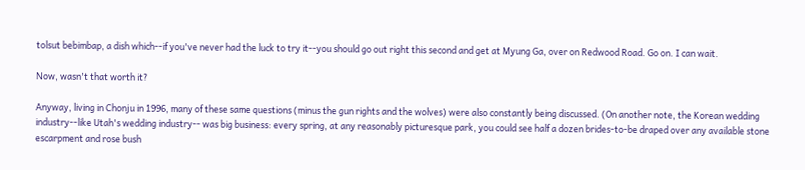tolsut bebimbap, a dish which--if you've never had the luck to try it--you should go out right this second and get at Myung Ga, over on Redwood Road. Go on. I can wait.

Now, wasn't that worth it?

Anyway, living in Chonju in 1996, many of these same questions (minus the gun rights and the wolves) were also constantly being discussed. (On another note, the Korean wedding industry--like Utah's wedding industry-- was big business: every spring, at any reasonably picturesque park, you could see half a dozen brides-to-be draped over any available stone escarpment and rose bush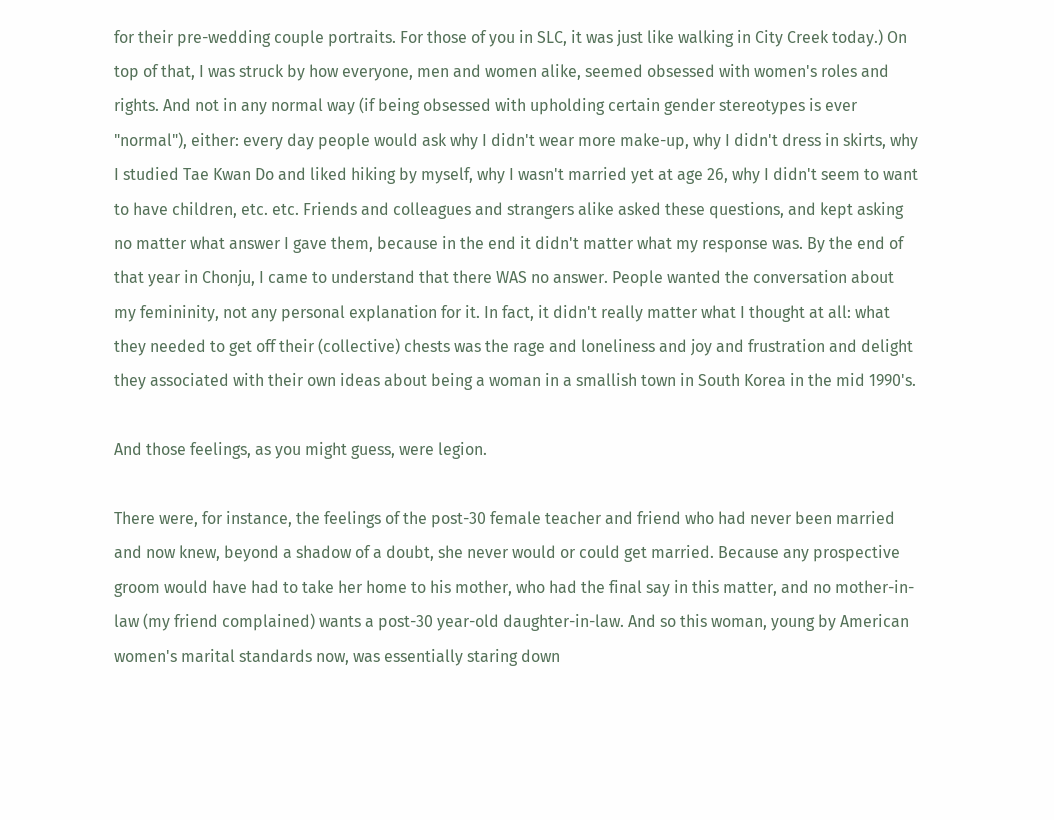for their pre-wedding couple portraits. For those of you in SLC, it was just like walking in City Creek today.) On top of that, I was struck by how everyone, men and women alike, seemed obsessed with women's roles and rights. And not in any normal way (if being obsessed with upholding certain gender stereotypes is ever "normal"), either: every day people would ask why I didn't wear more make-up, why I didn't dress in skirts, why I studied Tae Kwan Do and liked hiking by myself, why I wasn't married yet at age 26, why I didn't seem to want to have children, etc. etc. Friends and colleagues and strangers alike asked these questions, and kept asking no matter what answer I gave them, because in the end it didn't matter what my response was. By the end of that year in Chonju, I came to understand that there WAS no answer. People wanted the conversation about my femininity, not any personal explanation for it. In fact, it didn't really matter what I thought at all: what they needed to get off their (collective) chests was the rage and loneliness and joy and frustration and delight they associated with their own ideas about being a woman in a smallish town in South Korea in the mid 1990's.

And those feelings, as you might guess, were legion.

There were, for instance, the feelings of the post-30 female teacher and friend who had never been married and now knew, beyond a shadow of a doubt, she never would or could get married. Because any prospective groom would have had to take her home to his mother, who had the final say in this matter, and no mother-in-law (my friend complained) wants a post-30 year-old daughter-in-law. And so this woman, young by American women's marital standards now, was essentially staring down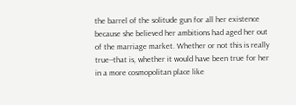the barrel of the solitude gun for all her existence because she believed her ambitions had aged her out of the marriage market. Whether or not this is really true--that is, whether it would have been true for her in a more cosmopolitan place like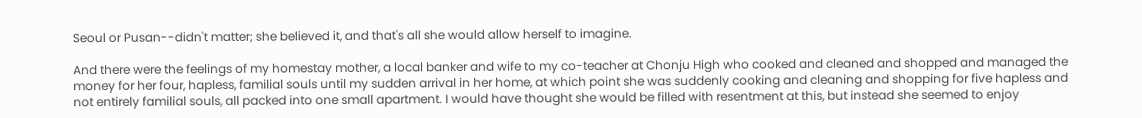Seoul or Pusan--didn't matter; she believed it, and that's all she would allow herself to imagine.

And there were the feelings of my homestay mother, a local banker and wife to my co-teacher at Chonju High who cooked and cleaned and shopped and managed the money for her four, hapless, familial souls until my sudden arrival in her home, at which point she was suddenly cooking and cleaning and shopping for five hapless and not entirely familial souls, all packed into one small apartment. I would have thought she would be filled with resentment at this, but instead she seemed to enjoy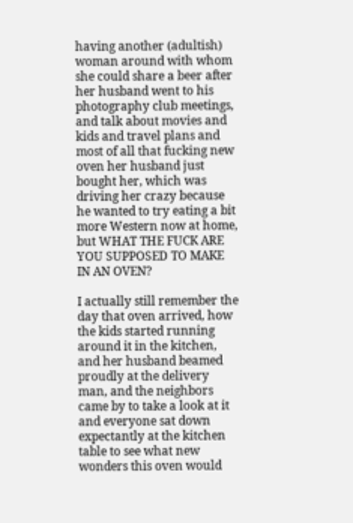having another (adultish) woman around with whom she could share a beer after her husband went to his photography club meetings, and talk about movies and kids and travel plans and most of all that fucking new oven her husband just bought her, which was driving her crazy because he wanted to try eating a bit more Western now at home, but WHAT THE FUCK ARE YOU SUPPOSED TO MAKE IN AN OVEN?

I actually still remember the day that oven arrived, how the kids started running around it in the kitchen, and her husband beamed proudly at the delivery man, and the neighbors came by to take a look at it and everyone sat down expectantly at the kitchen table to see what new wonders this oven would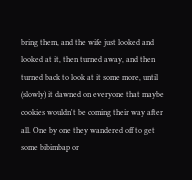bring them, and the wife just looked and looked at it, then turned away, and then turned back to look at it some more, until (slowly) it dawned on everyone that maybe cookies wouldn't be coming their way after all. One by one they wandered off to get some bibimbap or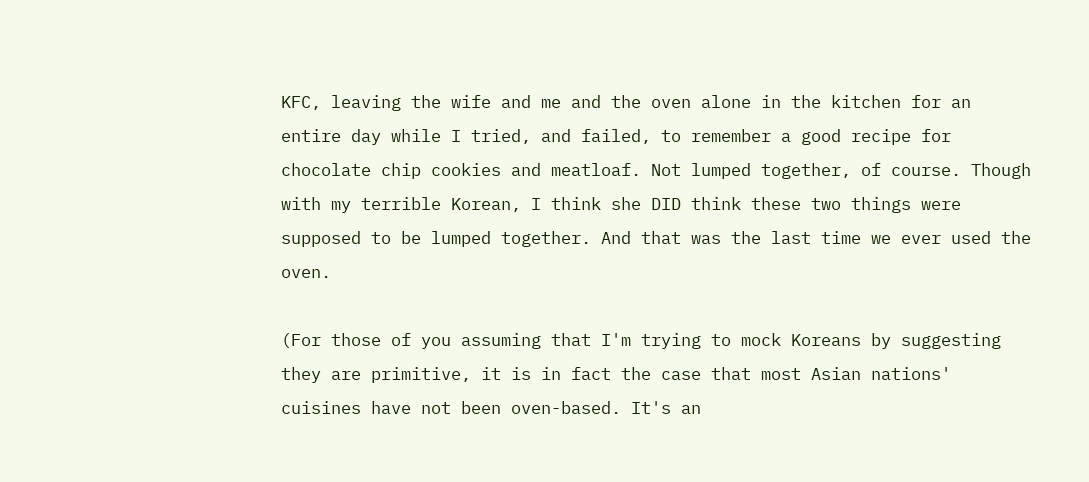KFC, leaving the wife and me and the oven alone in the kitchen for an entire day while I tried, and failed, to remember a good recipe for chocolate chip cookies and meatloaf. Not lumped together, of course. Though with my terrible Korean, I think she DID think these two things were supposed to be lumped together. And that was the last time we ever used the oven.

(For those of you assuming that I'm trying to mock Koreans by suggesting they are primitive, it is in fact the case that most Asian nations' cuisines have not been oven-based. It's an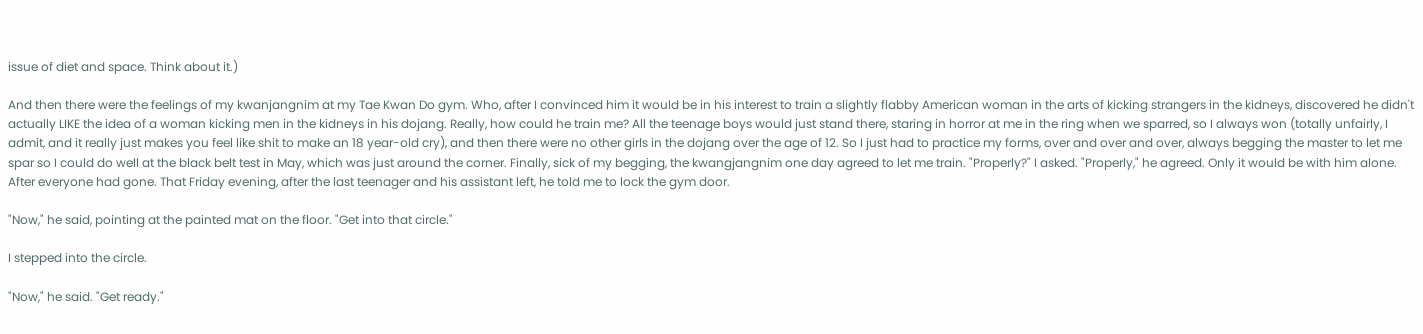issue of diet and space. Think about it.)

And then there were the feelings of my kwanjangnim at my Tae Kwan Do gym. Who, after I convinced him it would be in his interest to train a slightly flabby American woman in the arts of kicking strangers in the kidneys, discovered he didn't actually LIKE the idea of a woman kicking men in the kidneys in his dojang. Really, how could he train me? All the teenage boys would just stand there, staring in horror at me in the ring when we sparred, so I always won (totally unfairly, I admit, and it really just makes you feel like shit to make an 18 year-old cry), and then there were no other girls in the dojang over the age of 12. So I just had to practice my forms, over and over and over, always begging the master to let me spar so I could do well at the black belt test in May, which was just around the corner. Finally, sick of my begging, the kwangjangnim one day agreed to let me train. "Properly?" I asked. "Properly," he agreed. Only it would be with him alone. After everyone had gone. That Friday evening, after the last teenager and his assistant left, he told me to lock the gym door.

"Now," he said, pointing at the painted mat on the floor. "Get into that circle."

I stepped into the circle.

"Now," he said. "Get ready."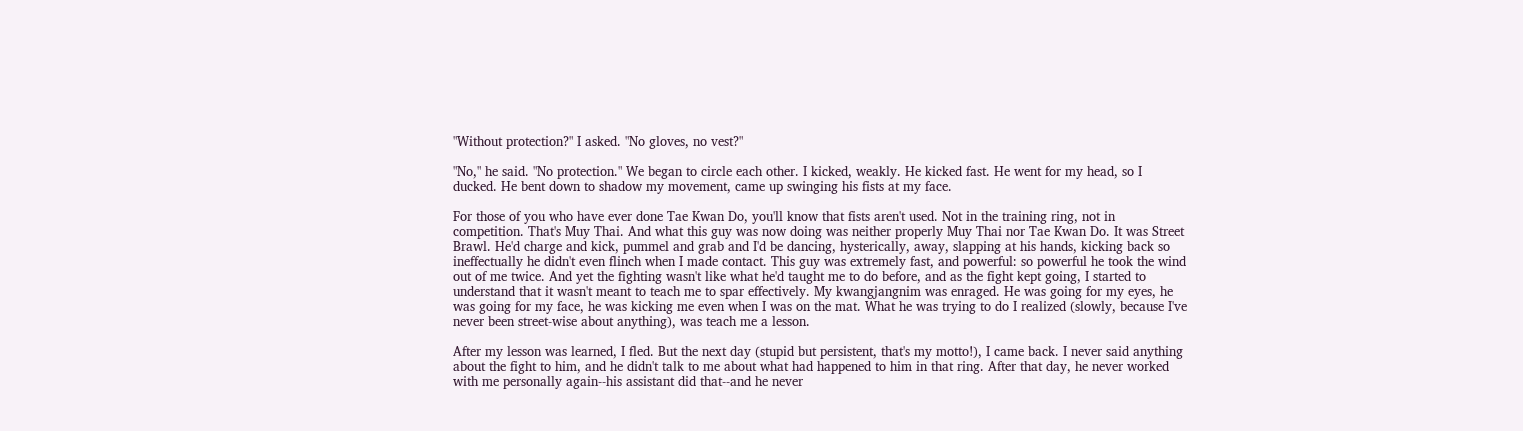"Without protection?" I asked. "No gloves, no vest?"

"No," he said. "No protection." We began to circle each other. I kicked, weakly. He kicked fast. He went for my head, so I ducked. He bent down to shadow my movement, came up swinging his fists at my face.

For those of you who have ever done Tae Kwan Do, you'll know that fists aren't used. Not in the training ring, not in competition. That's Muy Thai. And what this guy was now doing was neither properly Muy Thai nor Tae Kwan Do. It was Street Brawl. He'd charge and kick, pummel and grab and I'd be dancing, hysterically, away, slapping at his hands, kicking back so ineffectually he didn't even flinch when I made contact. This guy was extremely fast, and powerful: so powerful he took the wind out of me twice. And yet the fighting wasn't like what he'd taught me to do before, and as the fight kept going, I started to understand that it wasn't meant to teach me to spar effectively. My kwangjangnim was enraged. He was going for my eyes, he was going for my face, he was kicking me even when I was on the mat. What he was trying to do I realized (slowly, because I've never been street-wise about anything), was teach me a lesson.

After my lesson was learned, I fled. But the next day (stupid but persistent, that's my motto!), I came back. I never said anything about the fight to him, and he didn't talk to me about what had happened to him in that ring. After that day, he never worked with me personally again--his assistant did that--and he never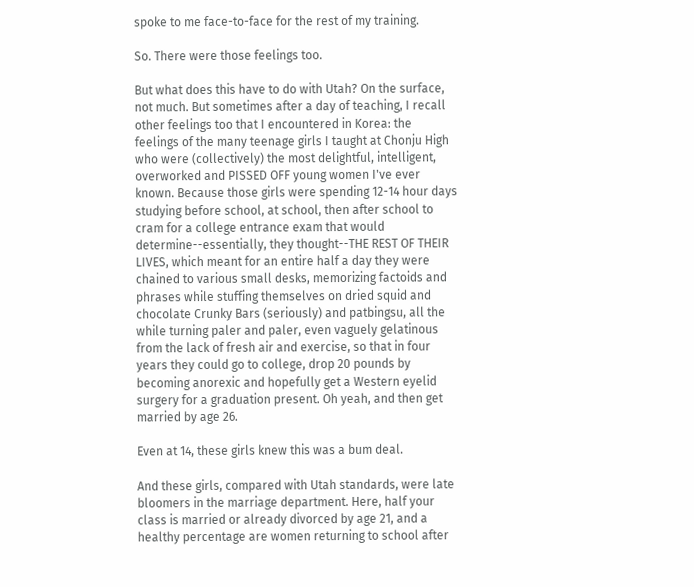spoke to me face-to-face for the rest of my training.

So. There were those feelings too.

But what does this have to do with Utah? On the surface, not much. But sometimes after a day of teaching, I recall other feelings too that I encountered in Korea: the feelings of the many teenage girls I taught at Chonju High who were (collectively) the most delightful, intelligent, overworked and PISSED OFF young women I've ever known. Because those girls were spending 12-14 hour days studying before school, at school, then after school to cram for a college entrance exam that would determine--essentially, they thought--THE REST OF THEIR LIVES, which meant for an entire half a day they were chained to various small desks, memorizing factoids and phrases while stuffing themselves on dried squid and chocolate Crunky Bars (seriously) and patbingsu, all the while turning paler and paler, even vaguely gelatinous from the lack of fresh air and exercise, so that in four years they could go to college, drop 20 pounds by becoming anorexic and hopefully get a Western eyelid surgery for a graduation present. Oh yeah, and then get married by age 26.

Even at 14, these girls knew this was a bum deal.

And these girls, compared with Utah standards, were late bloomers in the marriage department. Here, half your class is married or already divorced by age 21, and a healthy percentage are women returning to school after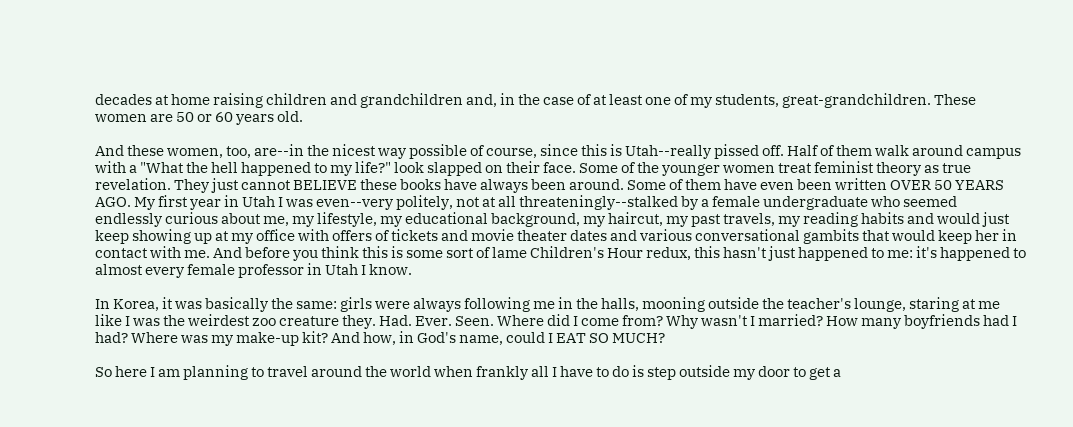decades at home raising children and grandchildren and, in the case of at least one of my students, great-grandchildren. These women are 50 or 60 years old.

And these women, too, are--in the nicest way possible of course, since this is Utah--really pissed off. Half of them walk around campus with a "What the hell happened to my life?" look slapped on their face. Some of the younger women treat feminist theory as true revelation. They just cannot BELIEVE these books have always been around. Some of them have even been written OVER 50 YEARS AGO. My first year in Utah I was even--very politely, not at all threateningly--stalked by a female undergraduate who seemed endlessly curious about me, my lifestyle, my educational background, my haircut, my past travels, my reading habits and would just keep showing up at my office with offers of tickets and movie theater dates and various conversational gambits that would keep her in contact with me. And before you think this is some sort of lame Children's Hour redux, this hasn't just happened to me: it's happened to almost every female professor in Utah I know.

In Korea, it was basically the same: girls were always following me in the halls, mooning outside the teacher's lounge, staring at me like I was the weirdest zoo creature they. Had. Ever. Seen. Where did I come from? Why wasn't I married? How many boyfriends had I had? Where was my make-up kit? And how, in God's name, could I EAT SO MUCH?

So here I am planning to travel around the world when frankly all I have to do is step outside my door to get a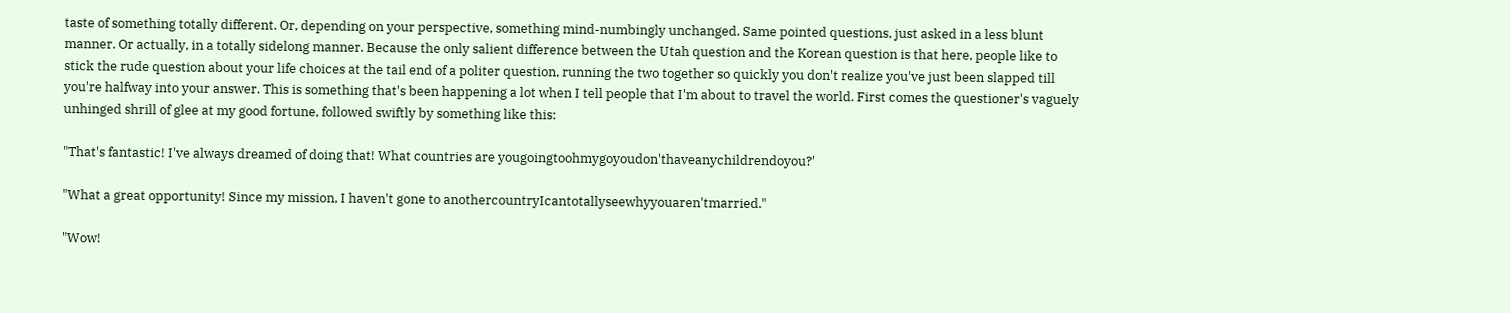taste of something totally different. Or, depending on your perspective, something mind-numbingly unchanged. Same pointed questions, just asked in a less blunt manner. Or actually, in a totally sidelong manner. Because the only salient difference between the Utah question and the Korean question is that here, people like to stick the rude question about your life choices at the tail end of a politer question, running the two together so quickly you don't realize you've just been slapped till you're halfway into your answer. This is something that's been happening a lot when I tell people that I'm about to travel the world. First comes the questioner's vaguely unhinged shrill of glee at my good fortune, followed swiftly by something like this:

"That's fantastic! I've always dreamed of doing that! What countries are yougoingtoohmygoyoudon'thaveanychildrendoyou?'

"What a great opportunity! Since my mission, I haven't gone to anothercountryIcantotallyseewhyyouaren'tmarried."

"Wow!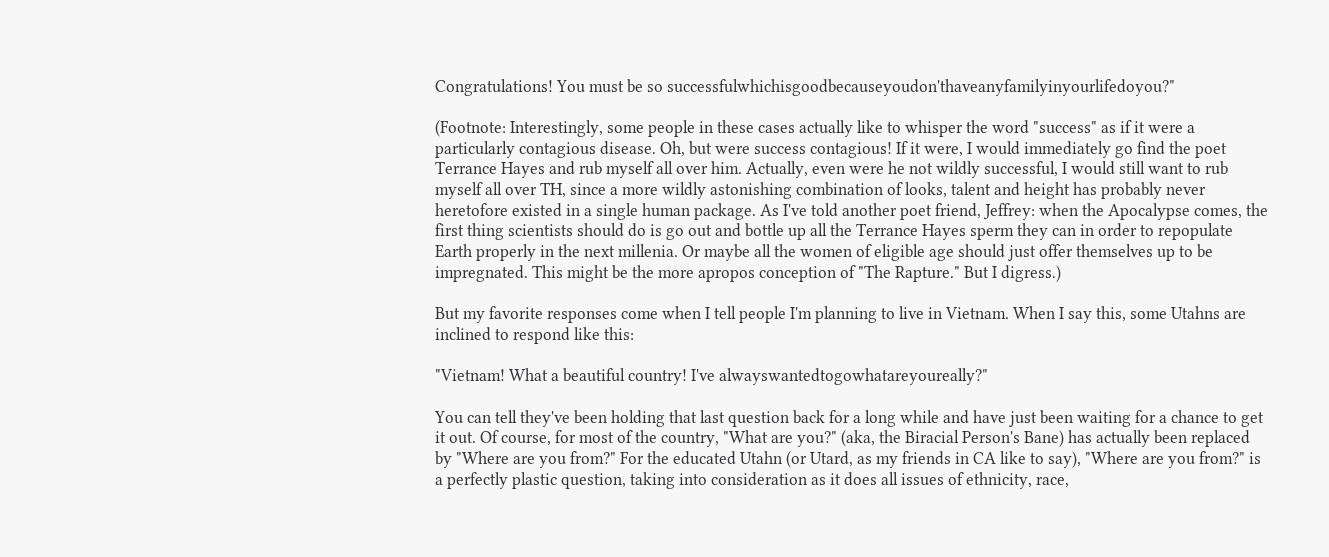Congratulations! You must be so successfulwhichisgoodbecauseyoudon'thaveanyfamilyinyourlifedoyou?"

(Footnote: Interestingly, some people in these cases actually like to whisper the word "success" as if it were a particularly contagious disease. Oh, but were success contagious! If it were, I would immediately go find the poet Terrance Hayes and rub myself all over him. Actually, even were he not wildly successful, I would still want to rub myself all over TH, since a more wildly astonishing combination of looks, talent and height has probably never heretofore existed in a single human package. As I've told another poet friend, Jeffrey: when the Apocalypse comes, the first thing scientists should do is go out and bottle up all the Terrance Hayes sperm they can in order to repopulate Earth properly in the next millenia. Or maybe all the women of eligible age should just offer themselves up to be impregnated. This might be the more apropos conception of "The Rapture." But I digress.)

But my favorite responses come when I tell people I'm planning to live in Vietnam. When I say this, some Utahns are inclined to respond like this:

"Vietnam! What a beautiful country! I've alwayswantedtogowhatareyoureally?"

You can tell they've been holding that last question back for a long while and have just been waiting for a chance to get it out. Of course, for most of the country, "What are you?" (aka, the Biracial Person's Bane) has actually been replaced by "Where are you from?" For the educated Utahn (or Utard, as my friends in CA like to say), "Where are you from?" is a perfectly plastic question, taking into consideration as it does all issues of ethnicity, race,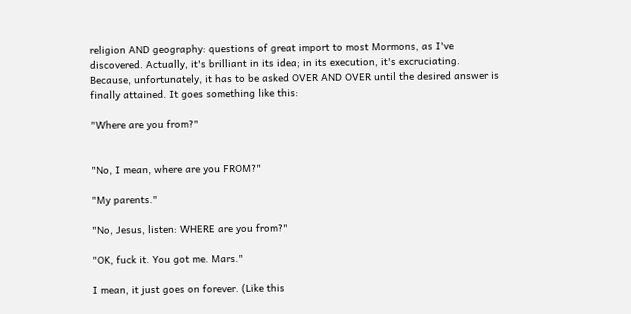religion AND geography: questions of great import to most Mormons, as I've discovered. Actually, it's brilliant in its idea; in its execution, it's excruciating. Because, unfortunately, it has to be asked OVER AND OVER until the desired answer is finally attained. It goes something like this:

"Where are you from?"


"No, I mean, where are you FROM?"

"My parents."

"No, Jesus, listen: WHERE are you from?"

"OK, fuck it. You got me. Mars."

I mean, it just goes on forever. (Like this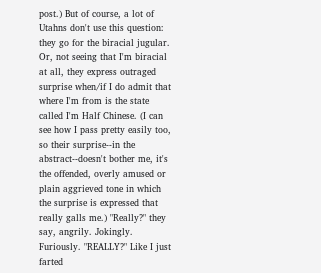post.) But of course, a lot of Utahns don't use this question: they go for the biracial jugular. Or, not seeing that I'm biracial at all, they express outraged surprise when/if I do admit that where I'm from is the state called I'm Half Chinese. (I can see how I pass pretty easily too, so their surprise--in the abstract--doesn't bother me, it's the offended, overly amused or plain aggrieved tone in which the surprise is expressed that really galls me.) "Really?" they say, angrily. Jokingly. Furiously. "REALLY?" Like I just farted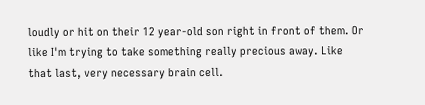loudly or hit on their 12 year-old son right in front of them. Or like I'm trying to take something really precious away. Like that last, very necessary brain cell.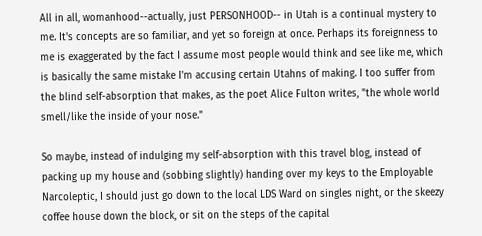All in all, womanhood--actually, just PERSONHOOD-- in Utah is a continual mystery to me. It's concepts are so familiar, and yet so foreign at once. Perhaps its foreignness to me is exaggerated by the fact I assume most people would think and see like me, which is basically the same mistake I'm accusing certain Utahns of making. I too suffer from the blind self-absorption that makes, as the poet Alice Fulton writes, "the whole world smell/like the inside of your nose."

So maybe, instead of indulging my self-absorption with this travel blog, instead of packing up my house and (sobbing slightly) handing over my keys to the Employable Narcoleptic, I should just go down to the local LDS Ward on singles night, or the skeezy coffee house down the block, or sit on the steps of the capital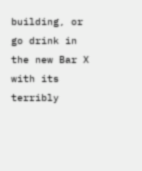building, or go drink in the new Bar X with its terribly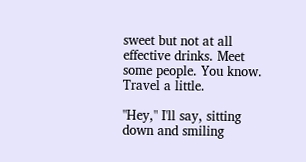sweet but not at all effective drinks. Meet some people. You know. Travel a little.

"Hey," I'll say, sitting down and smiling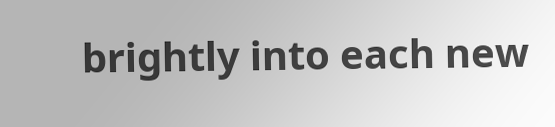brightly into each new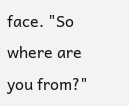face. "So where are you from?"